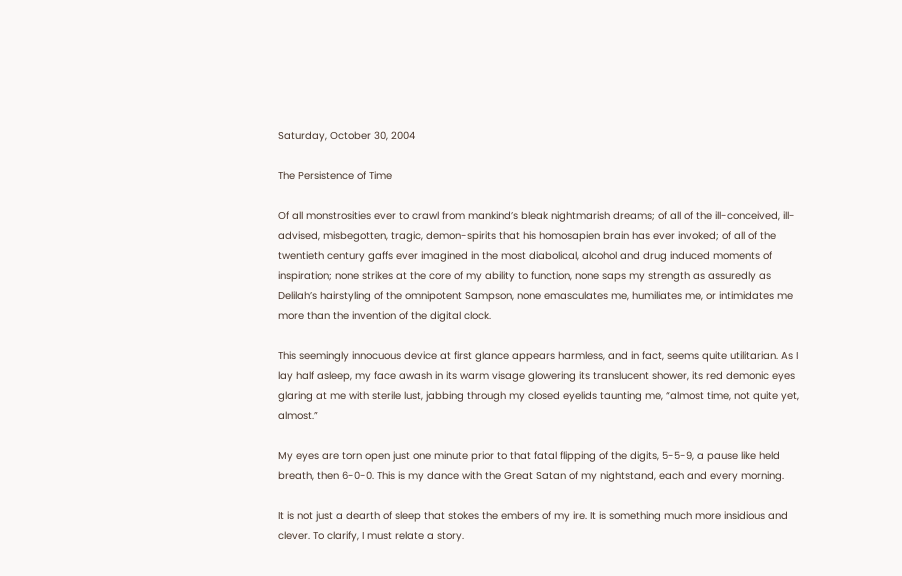Saturday, October 30, 2004

The Persistence of Time

Of all monstrosities ever to crawl from mankind’s bleak nightmarish dreams; of all of the ill-conceived, ill-advised, misbegotten, tragic, demon-spirits that his homosapien brain has ever invoked; of all of the twentieth century gaffs ever imagined in the most diabolical, alcohol and drug induced moments of inspiration; none strikes at the core of my ability to function, none saps my strength as assuredly as Delilah’s hairstyling of the omnipotent Sampson, none emasculates me, humiliates me, or intimidates me more than the invention of the digital clock.

This seemingly innocuous device at first glance appears harmless, and in fact, seems quite utilitarian. As I lay half asleep, my face awash in its warm visage glowering its translucent shower, its red demonic eyes glaring at me with sterile lust, jabbing through my closed eyelids taunting me, “almost time, not quite yet, almost.”

My eyes are torn open just one minute prior to that fatal flipping of the digits, 5-5-9, a pause like held breath, then 6-0-0. This is my dance with the Great Satan of my nightstand, each and every morning.

It is not just a dearth of sleep that stokes the embers of my ire. It is something much more insidious and clever. To clarify, I must relate a story.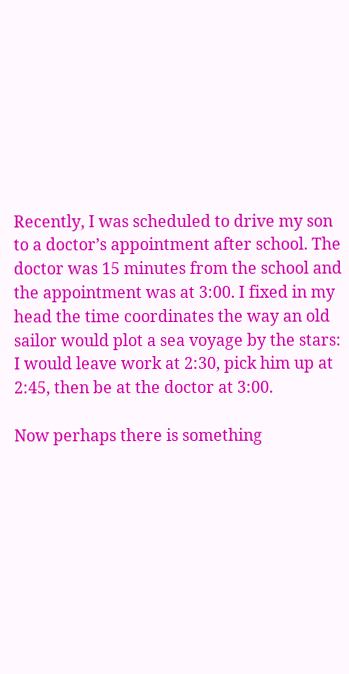Recently, I was scheduled to drive my son to a doctor’s appointment after school. The doctor was 15 minutes from the school and the appointment was at 3:00. I fixed in my head the time coordinates the way an old sailor would plot a sea voyage by the stars: I would leave work at 2:30, pick him up at 2:45, then be at the doctor at 3:00.

Now perhaps there is something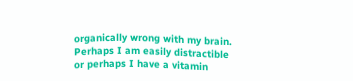organically wrong with my brain. Perhaps I am easily distractible or perhaps I have a vitamin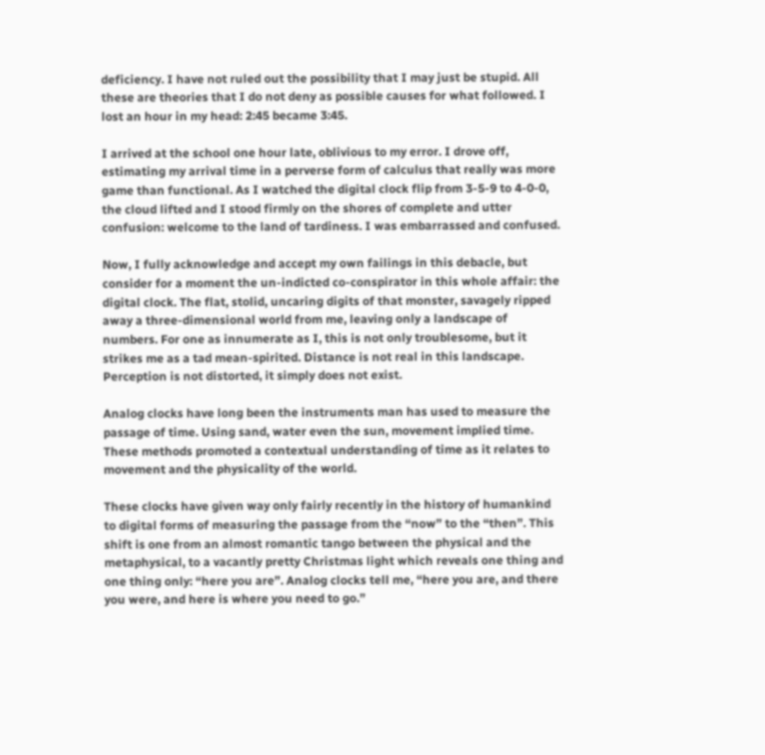deficiency. I have not ruled out the possibility that I may just be stupid. All these are theories that I do not deny as possible causes for what followed. I lost an hour in my head: 2:45 became 3:45.

I arrived at the school one hour late, oblivious to my error. I drove off, estimating my arrival time in a perverse form of calculus that really was more game than functional. As I watched the digital clock flip from 3-5-9 to 4-0-0, the cloud lifted and I stood firmly on the shores of complete and utter confusion: welcome to the land of tardiness. I was embarrassed and confused.

Now, I fully acknowledge and accept my own failings in this debacle, but consider for a moment the un-indicted co-conspirator in this whole affair: the digital clock. The flat, stolid, uncaring digits of that monster, savagely ripped away a three-dimensional world from me, leaving only a landscape of numbers. For one as innumerate as I, this is not only troublesome, but it strikes me as a tad mean-spirited. Distance is not real in this landscape. Perception is not distorted, it simply does not exist.

Analog clocks have long been the instruments man has used to measure the passage of time. Using sand, water even the sun, movement implied time. These methods promoted a contextual understanding of time as it relates to movement and the physicality of the world.

These clocks have given way only fairly recently in the history of humankind to digital forms of measuring the passage from the “now” to the “then”. This shift is one from an almost romantic tango between the physical and the metaphysical, to a vacantly pretty Christmas light which reveals one thing and one thing only: “here you are”. Analog clocks tell me, “here you are, and there you were, and here is where you need to go.”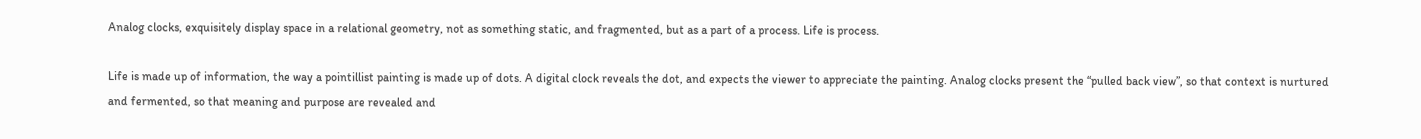Analog clocks, exquisitely display space in a relational geometry, not as something static, and fragmented, but as a part of a process. Life is process.

Life is made up of information, the way a pointillist painting is made up of dots. A digital clock reveals the dot, and expects the viewer to appreciate the painting. Analog clocks present the “pulled back view”, so that context is nurtured and fermented, so that meaning and purpose are revealed and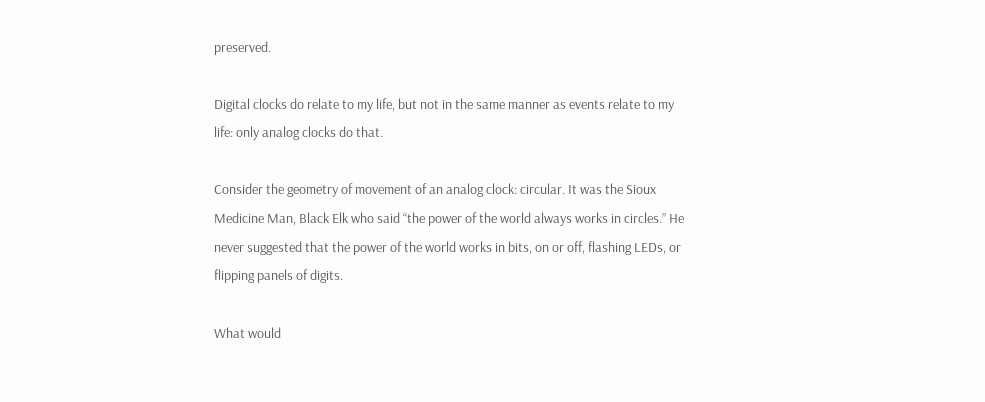preserved.

Digital clocks do relate to my life, but not in the same manner as events relate to my life: only analog clocks do that.

Consider the geometry of movement of an analog clock: circular. It was the Sioux Medicine Man, Black Elk who said “the power of the world always works in circles.” He never suggested that the power of the world works in bits, on or off, flashing LEDs, or flipping panels of digits.

What would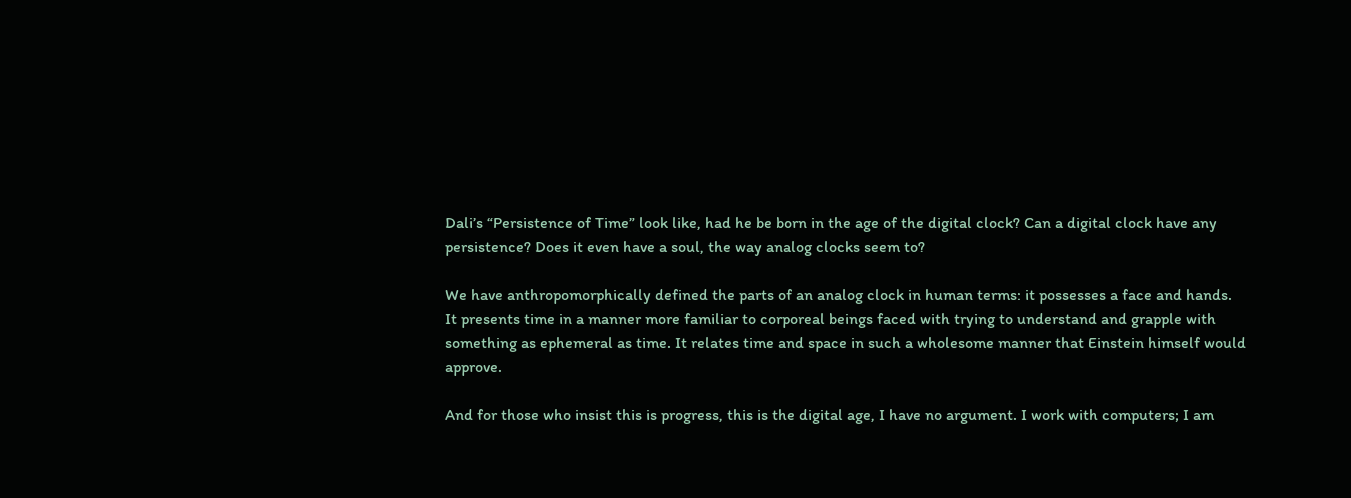Dali’s “Persistence of Time” look like, had he be born in the age of the digital clock? Can a digital clock have any persistence? Does it even have a soul, the way analog clocks seem to?

We have anthropomorphically defined the parts of an analog clock in human terms: it possesses a face and hands. It presents time in a manner more familiar to corporeal beings faced with trying to understand and grapple with something as ephemeral as time. It relates time and space in such a wholesome manner that Einstein himself would approve.

And for those who insist this is progress, this is the digital age, I have no argument. I work with computers; I am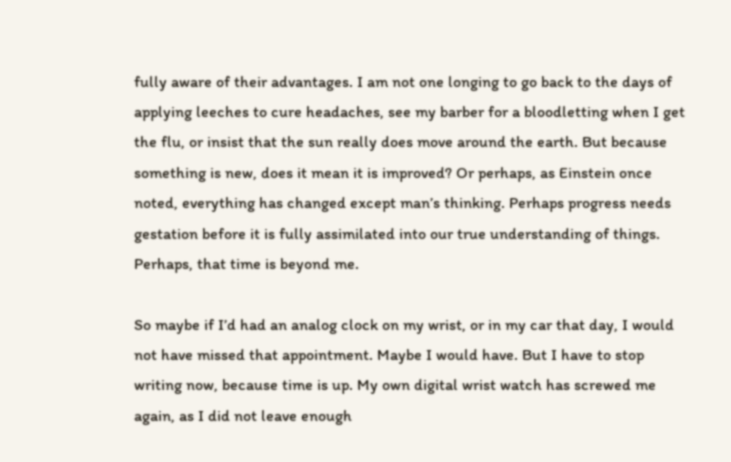fully aware of their advantages. I am not one longing to go back to the days of applying leeches to cure headaches, see my barber for a bloodletting when I get the flu, or insist that the sun really does move around the earth. But because something is new, does it mean it is improved? Or perhaps, as Einstein once noted, everything has changed except man’s thinking. Perhaps progress needs gestation before it is fully assimilated into our true understanding of things. Perhaps, that time is beyond me.

So maybe if I’d had an analog clock on my wrist, or in my car that day, I would not have missed that appointment. Maybe I would have. But I have to stop writing now, because time is up. My own digital wrist watch has screwed me again, as I did not leave enough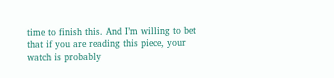time to finish this. And I’m willing to bet that if you are reading this piece, your watch is probably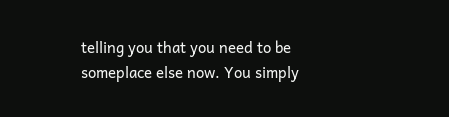telling you that you need to be someplace else now. You simply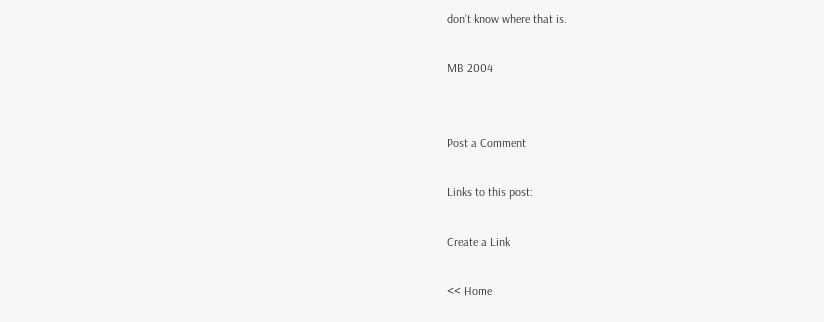don’t know where that is.

MB 2004


Post a Comment

Links to this post:

Create a Link

<< Home